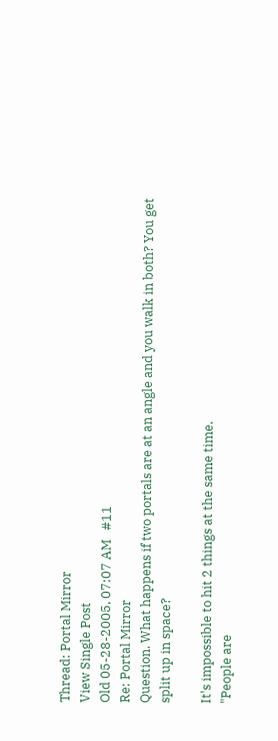Thread: Portal Mirror
View Single Post
Old 05-28-2005, 07:07 AM   #11
Re: Portal Mirror
Question. What happens if two portals are at an angle and you walk in both? You get split up in space?

It's impossible to hit 2 things at the same time.
"People are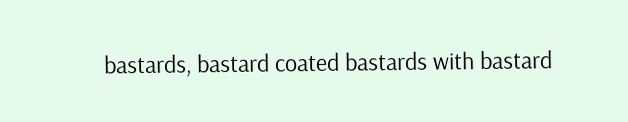bastards, bastard coated bastards with bastard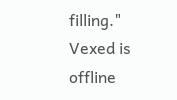filling."
Vexed is offline